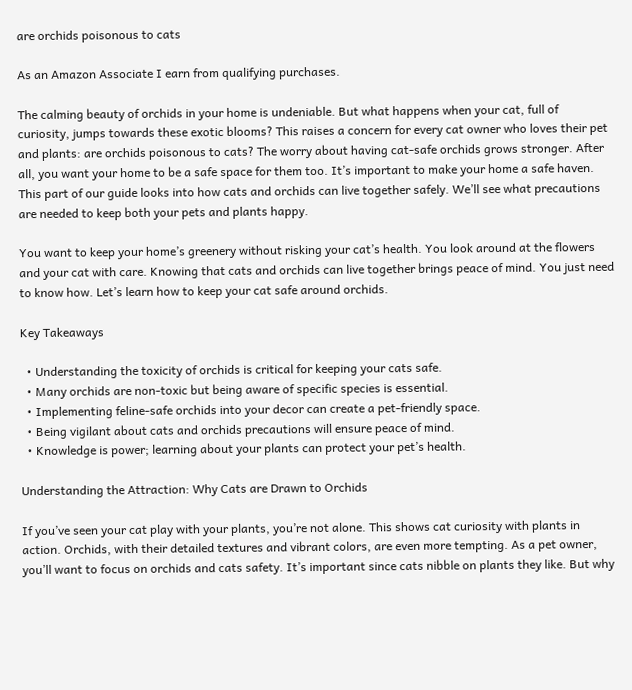are orchids poisonous to cats

As an Amazon Associate I earn from qualifying purchases.

The calming beauty of orchids in your home is undeniable. But what happens when your cat, full of curiosity, jumps towards these exotic blooms? This raises a concern for every cat owner who loves their pet and plants: are orchids poisonous to cats? The worry about having cat-safe orchids grows stronger. After all, you want your home to be a safe space for them too. It’s important to make your home a safe haven. This part of our guide looks into how cats and orchids can live together safely. We’ll see what precautions are needed to keep both your pets and plants happy.

You want to keep your home’s greenery without risking your cat’s health. You look around at the flowers and your cat with care. Knowing that cats and orchids can live together brings peace of mind. You just need to know how. Let’s learn how to keep your cat safe around orchids.

Key Takeaways

  • Understanding the toxicity of orchids is critical for keeping your cats safe.
  • Many orchids are non-toxic but being aware of specific species is essential.
  • Implementing feline-safe orchids into your decor can create a pet-friendly space.
  • Being vigilant about cats and orchids precautions will ensure peace of mind.
  • Knowledge is power; learning about your plants can protect your pet’s health.

Understanding the Attraction: Why Cats are Drawn to Orchids

If you’ve seen your cat play with your plants, you’re not alone. This shows cat curiosity with plants in action. Orchids, with their detailed textures and vibrant colors, are even more tempting. As a pet owner, you’ll want to focus on orchids and cats safety. It’s important since cats nibble on plants they like. But why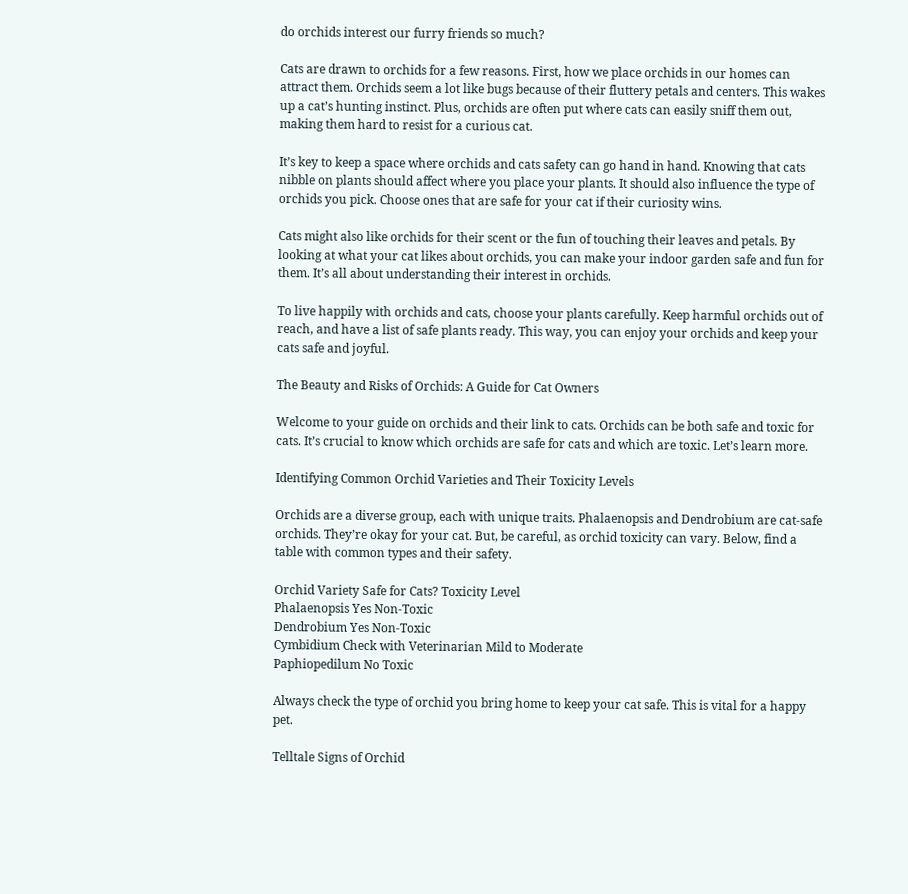do orchids interest our furry friends so much?

Cats are drawn to orchids for a few reasons. First, how we place orchids in our homes can attract them. Orchids seem a lot like bugs because of their fluttery petals and centers. This wakes up a cat’s hunting instinct. Plus, orchids are often put where cats can easily sniff them out, making them hard to resist for a curious cat.

It’s key to keep a space where orchids and cats safety can go hand in hand. Knowing that cats nibble on plants should affect where you place your plants. It should also influence the type of orchids you pick. Choose ones that are safe for your cat if their curiosity wins.

Cats might also like orchids for their scent or the fun of touching their leaves and petals. By looking at what your cat likes about orchids, you can make your indoor garden safe and fun for them. It’s all about understanding their interest in orchids.

To live happily with orchids and cats, choose your plants carefully. Keep harmful orchids out of reach, and have a list of safe plants ready. This way, you can enjoy your orchids and keep your cats safe and joyful.

The Beauty and Risks of Orchids: A Guide for Cat Owners

Welcome to your guide on orchids and their link to cats. Orchids can be both safe and toxic for cats. It’s crucial to know which orchids are safe for cats and which are toxic. Let’s learn more.

Identifying Common Orchid Varieties and Their Toxicity Levels

Orchids are a diverse group, each with unique traits. Phalaenopsis and Dendrobium are cat-safe orchids. They’re okay for your cat. But, be careful, as orchid toxicity can vary. Below, find a table with common types and their safety.

Orchid Variety Safe for Cats? Toxicity Level
Phalaenopsis Yes Non-Toxic
Dendrobium Yes Non-Toxic
Cymbidium Check with Veterinarian Mild to Moderate
Paphiopedilum No Toxic

Always check the type of orchid you bring home to keep your cat safe. This is vital for a happy pet.

Telltale Signs of Orchid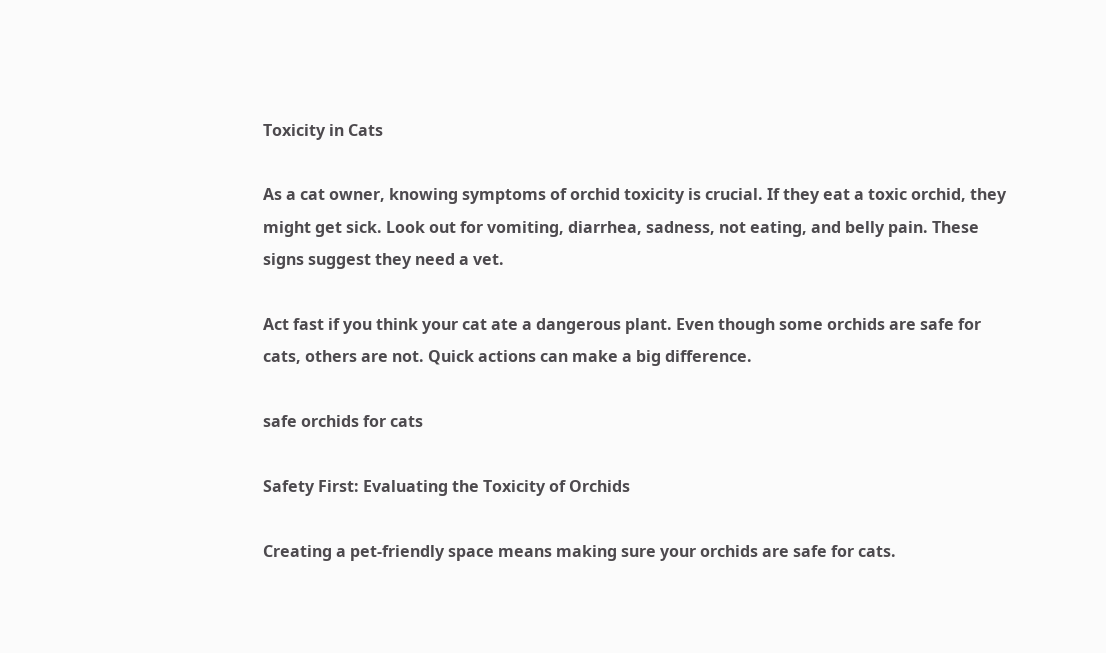Toxicity in Cats

As a cat owner, knowing symptoms of orchid toxicity is crucial. If they eat a toxic orchid, they might get sick. Look out for vomiting, diarrhea, sadness, not eating, and belly pain. These signs suggest they need a vet.

Act fast if you think your cat ate a dangerous plant. Even though some orchids are safe for cats, others are not. Quick actions can make a big difference.

safe orchids for cats

Safety First: Evaluating the Toxicity of Orchids

Creating a pet-friendly space means making sure your orchids are safe for cats.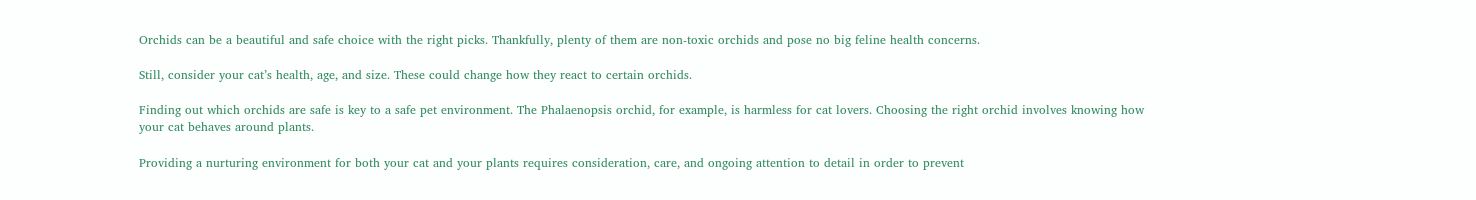Orchids can be a beautiful and safe choice with the right picks. Thankfully, plenty of them are non-toxic orchids and pose no big feline health concerns.

Still, consider your cat’s health, age, and size. These could change how they react to certain orchids.

Finding out which orchids are safe is key to a safe pet environment. The Phalaenopsis orchid, for example, is harmless for cat lovers. Choosing the right orchid involves knowing how your cat behaves around plants.

Providing a nurturing environment for both your cat and your plants requires consideration, care, and ongoing attention to detail in order to prevent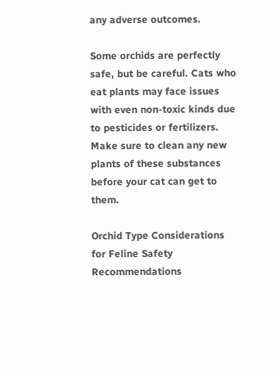any adverse outcomes.

Some orchids are perfectly safe, but be careful. Cats who eat plants may face issues with even non-toxic kinds due to pesticides or fertilizers. Make sure to clean any new plants of these substances before your cat can get to them.

Orchid Type Considerations for Feline Safety Recommendations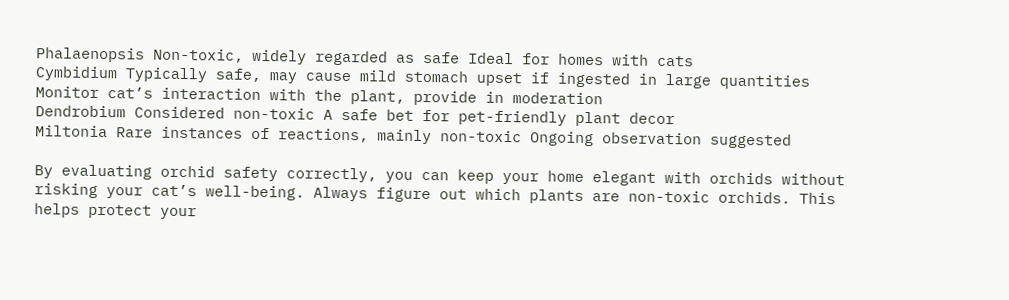Phalaenopsis Non-toxic, widely regarded as safe Ideal for homes with cats
Cymbidium Typically safe, may cause mild stomach upset if ingested in large quantities Monitor cat’s interaction with the plant, provide in moderation
Dendrobium Considered non-toxic A safe bet for pet-friendly plant decor
Miltonia Rare instances of reactions, mainly non-toxic Ongoing observation suggested

By evaluating orchid safety correctly, you can keep your home elegant with orchids without risking your cat’s well-being. Always figure out which plants are non-toxic orchids. This helps protect your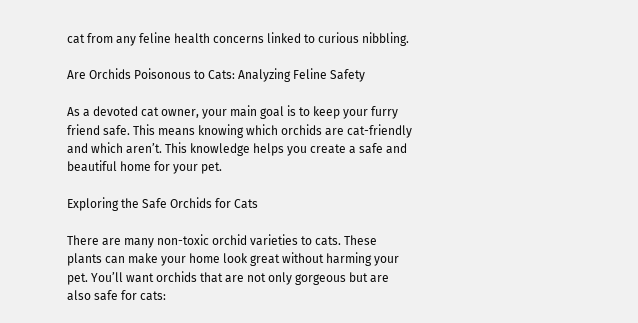cat from any feline health concerns linked to curious nibbling.

Are Orchids Poisonous to Cats: Analyzing Feline Safety

As a devoted cat owner, your main goal is to keep your furry friend safe. This means knowing which orchids are cat-friendly and which aren’t. This knowledge helps you create a safe and beautiful home for your pet.

Exploring the Safe Orchids for Cats

There are many non-toxic orchid varieties to cats. These plants can make your home look great without harming your pet. You’ll want orchids that are not only gorgeous but are also safe for cats: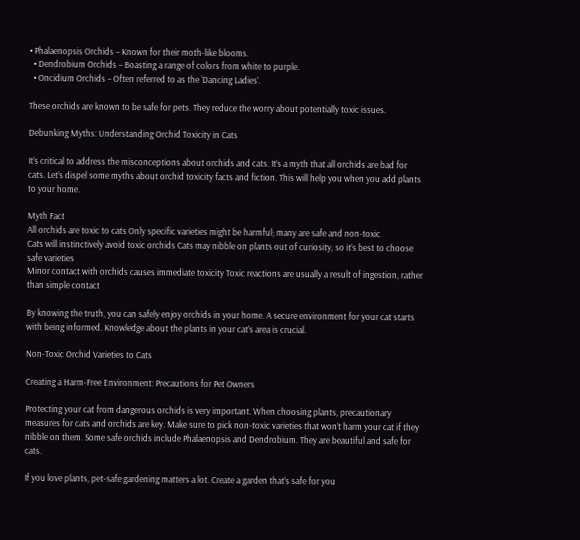• Phalaenopsis Orchids – Known for their moth-like blooms.
  • Dendrobium Orchids – Boasting a range of colors from white to purple.
  • Oncidium Orchids – Often referred to as the ‘Dancing Ladies’.

These orchids are known to be safe for pets. They reduce the worry about potentially toxic issues.

Debunking Myths: Understanding Orchid Toxicity in Cats

It’s critical to address the misconceptions about orchids and cats. It’s a myth that all orchids are bad for cats. Let’s dispel some myths about orchid toxicity facts and fiction. This will help you when you add plants to your home.

Myth Fact
All orchids are toxic to cats Only specific varieties might be harmful; many are safe and non-toxic
Cats will instinctively avoid toxic orchids Cats may nibble on plants out of curiosity, so it’s best to choose safe varieties
Minor contact with orchids causes immediate toxicity Toxic reactions are usually a result of ingestion, rather than simple contact

By knowing the truth, you can safely enjoy orchids in your home. A secure environment for your cat starts with being informed. Knowledge about the plants in your cat’s area is crucial.

Non-Toxic Orchid Varieties to Cats

Creating a Harm-Free Environment: Precautions for Pet Owners

Protecting your cat from dangerous orchids is very important. When choosing plants, precautionary measures for cats and orchids are key. Make sure to pick non-toxic varieties that won’t harm your cat if they nibble on them. Some safe orchids include Phalaenopsis and Dendrobium. They are beautiful and safe for cats.

If you love plants, pet-safe gardening matters a lot. Create a garden that’s safe for you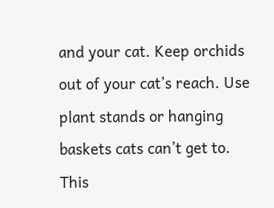and your cat. Keep orchids out of your cat’s reach. Use plant stands or hanging baskets cats can’t get to. This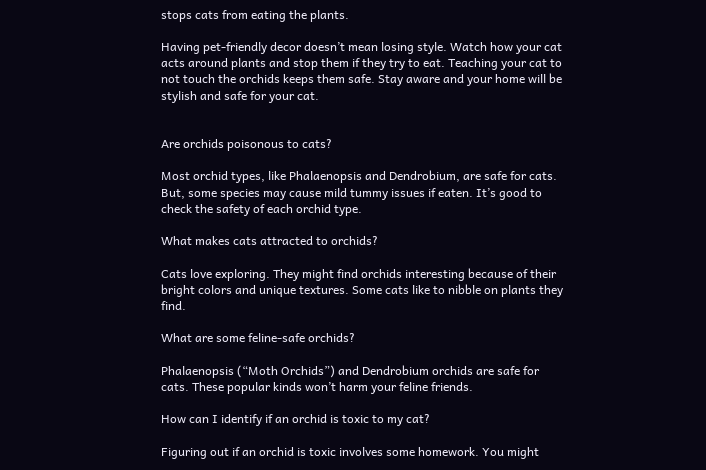stops cats from eating the plants.

Having pet-friendly decor doesn’t mean losing style. Watch how your cat acts around plants and stop them if they try to eat. Teaching your cat to not touch the orchids keeps them safe. Stay aware and your home will be stylish and safe for your cat.


Are orchids poisonous to cats?

Most orchid types, like Phalaenopsis and Dendrobium, are safe for cats. But, some species may cause mild tummy issues if eaten. It’s good to check the safety of each orchid type.

What makes cats attracted to orchids?

Cats love exploring. They might find orchids interesting because of their bright colors and unique textures. Some cats like to nibble on plants they find.

What are some feline-safe orchids?

Phalaenopsis (“Moth Orchids”) and Dendrobium orchids are safe for cats. These popular kinds won’t harm your feline friends.

How can I identify if an orchid is toxic to my cat?

Figuring out if an orchid is toxic involves some homework. You might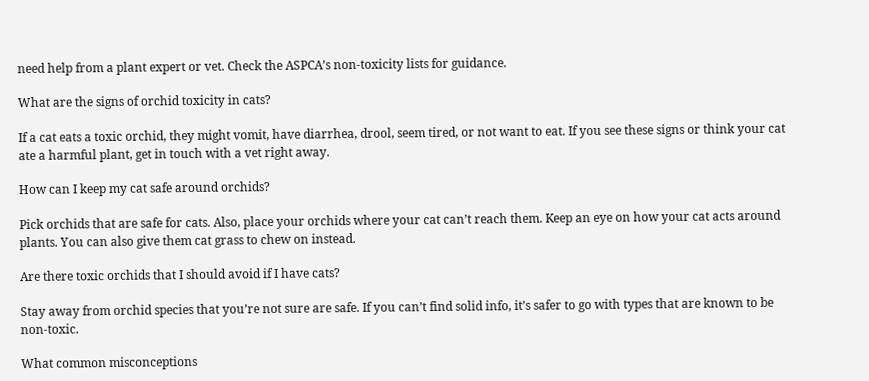need help from a plant expert or vet. Check the ASPCA’s non-toxicity lists for guidance.

What are the signs of orchid toxicity in cats?

If a cat eats a toxic orchid, they might vomit, have diarrhea, drool, seem tired, or not want to eat. If you see these signs or think your cat ate a harmful plant, get in touch with a vet right away.

How can I keep my cat safe around orchids?

Pick orchids that are safe for cats. Also, place your orchids where your cat can’t reach them. Keep an eye on how your cat acts around plants. You can also give them cat grass to chew on instead.

Are there toxic orchids that I should avoid if I have cats?

Stay away from orchid species that you’re not sure are safe. If you can’t find solid info, it’s safer to go with types that are known to be non-toxic.

What common misconceptions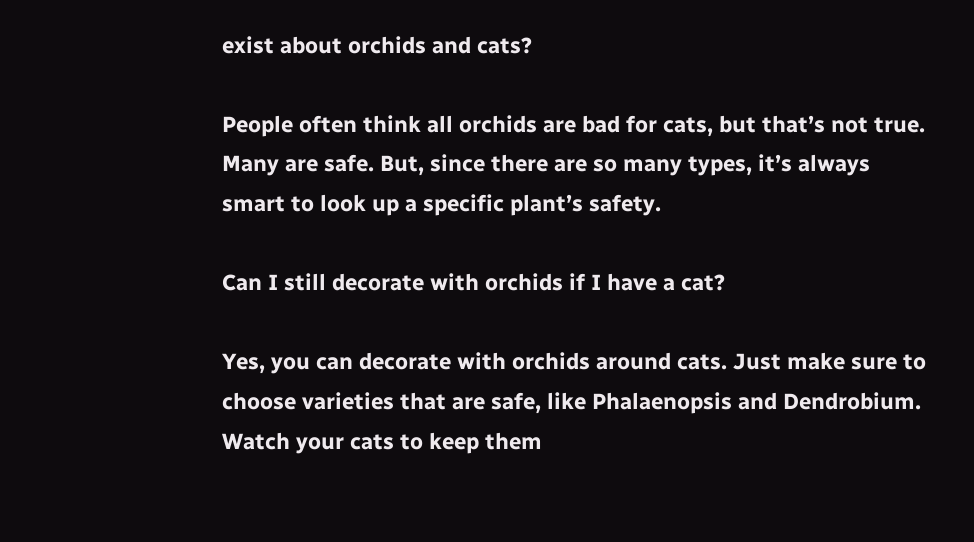exist about orchids and cats?

People often think all orchids are bad for cats, but that’s not true. Many are safe. But, since there are so many types, it’s always smart to look up a specific plant’s safety.

Can I still decorate with orchids if I have a cat?

Yes, you can decorate with orchids around cats. Just make sure to choose varieties that are safe, like Phalaenopsis and Dendrobium. Watch your cats to keep them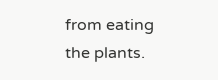from eating the plants.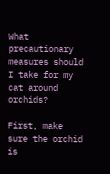What precautionary measures should I take for my cat around orchids?

First, make sure the orchid is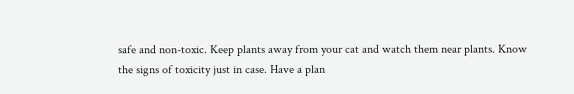safe and non-toxic. Keep plants away from your cat and watch them near plants. Know the signs of toxicity just in case. Have a plan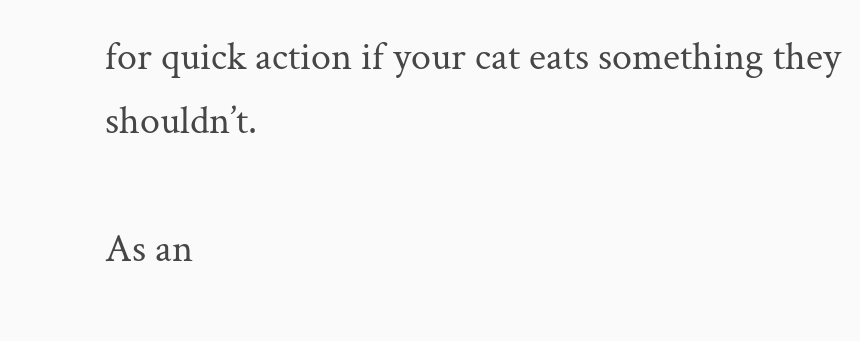for quick action if your cat eats something they shouldn’t.

As an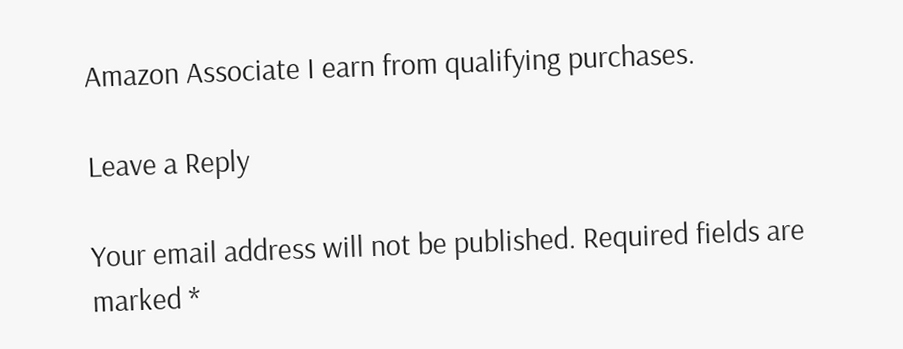Amazon Associate I earn from qualifying purchases.

Leave a Reply

Your email address will not be published. Required fields are marked *